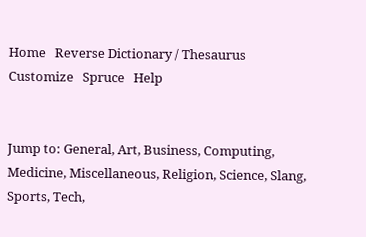Home   Reverse Dictionary / Thesaurus  Customize   Spruce   Help


Jump to: General, Art, Business, Computing, Medicine, Miscellaneous, Religion, Science, Slang, Sports, Tech,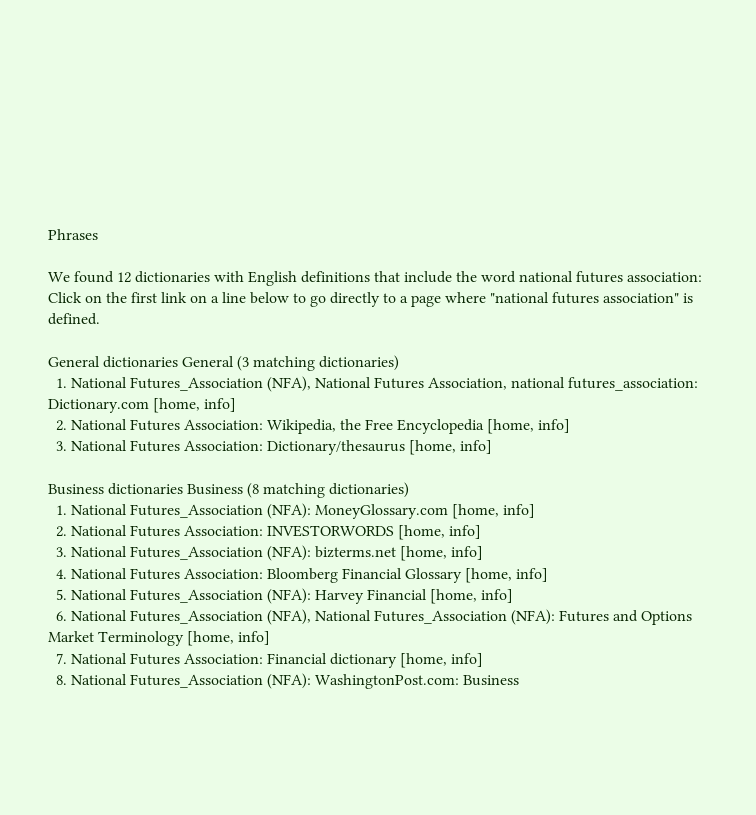Phrases

We found 12 dictionaries with English definitions that include the word national futures association:
Click on the first link on a line below to go directly to a page where "national futures association" is defined.

General dictionaries General (3 matching dictionaries)
  1. National Futures_Association (NFA), National Futures Association, national futures_association: Dictionary.com [home, info]
  2. National Futures Association: Wikipedia, the Free Encyclopedia [home, info]
  3. National Futures Association: Dictionary/thesaurus [home, info]

Business dictionaries Business (8 matching dictionaries)
  1. National Futures_Association (NFA): MoneyGlossary.com [home, info]
  2. National Futures Association: INVESTORWORDS [home, info]
  3. National Futures_Association (NFA): bizterms.net [home, info]
  4. National Futures Association: Bloomberg Financial Glossary [home, info]
  5. National Futures_Association (NFA): Harvey Financial [home, info]
  6. National Futures_Association (NFA), National Futures_Association (NFA): Futures and Options Market Terminology [home, info]
  7. National Futures Association: Financial dictionary [home, info]
  8. National Futures_Association (NFA): WashingtonPost.com: Business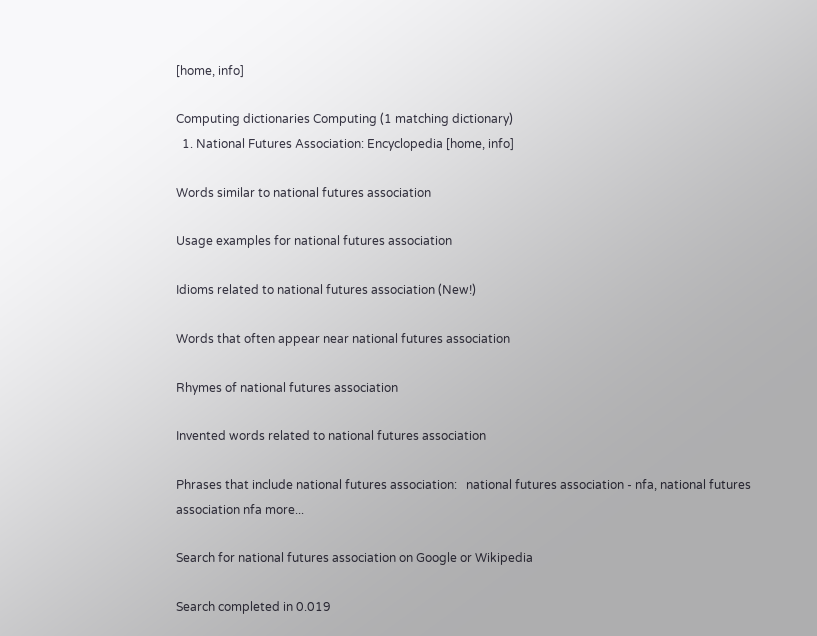[home, info]

Computing dictionaries Computing (1 matching dictionary)
  1. National Futures Association: Encyclopedia [home, info]

Words similar to national futures association

Usage examples for national futures association

Idioms related to national futures association (New!)

Words that often appear near national futures association

Rhymes of national futures association

Invented words related to national futures association

Phrases that include national futures association:   national futures association - nfa, national futures association nfa more...

Search for national futures association on Google or Wikipedia

Search completed in 0.019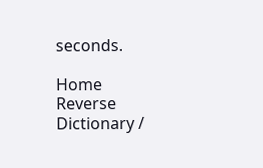seconds.

Home   Reverse Dictionary /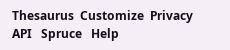Thesaurus  Customize  Privacy   API   Spruce   Help